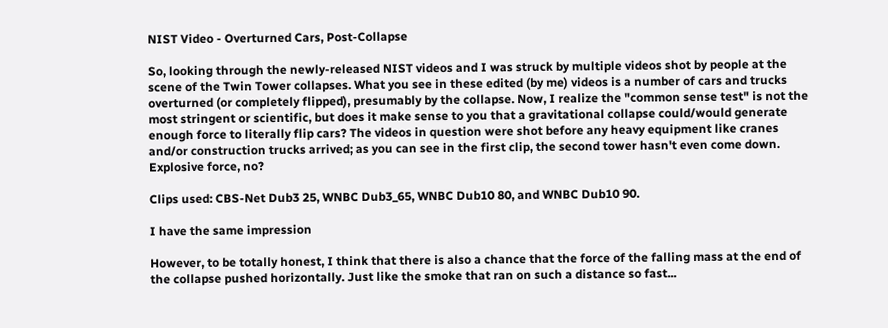NIST Video - Overturned Cars, Post-Collapse

So, looking through the newly-released NIST videos and I was struck by multiple videos shot by people at the scene of the Twin Tower collapses. What you see in these edited (by me) videos is a number of cars and trucks overturned (or completely flipped), presumably by the collapse. Now, I realize the "common sense test" is not the most stringent or scientific, but does it make sense to you that a gravitational collapse could/would generate enough force to literally flip cars? The videos in question were shot before any heavy equipment like cranes and/or construction trucks arrived; as you can see in the first clip, the second tower hasn't even come down. Explosive force, no?

Clips used: CBS-Net Dub3 25, WNBC Dub3_65, WNBC Dub10 80, and WNBC Dub10 90.

I have the same impression

However, to be totally honest, I think that there is also a chance that the force of the falling mass at the end of the collapse pushed horizontally. Just like the smoke that ran on such a distance so fast...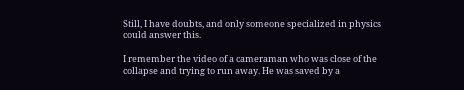Still, I have doubts, and only someone specialized in physics could answer this.

I remember the video of a cameraman who was close of the collapse and trying to run away. He was saved by a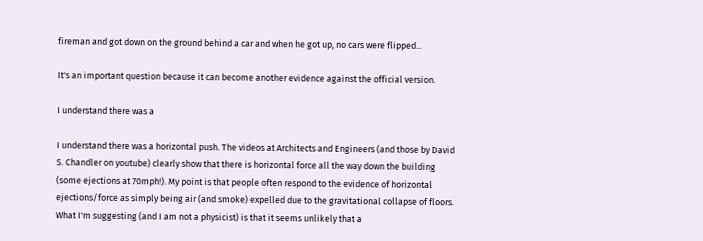fireman and got down on the ground behind a car and when he got up, no cars were flipped...

It's an important question because it can become another evidence against the official version.

I understand there was a

I understand there was a horizontal push. The videos at Architects and Engineers (and those by David S. Chandler on youtube) clearly show that there is horizontal force all the way down the building (some ejections at 70mph!). My point is that people often respond to the evidence of horizontal ejections/force as simply being air (and smoke) expelled due to the gravitational collapse of floors. What I'm suggesting (and I am not a physicist) is that it seems unlikely that a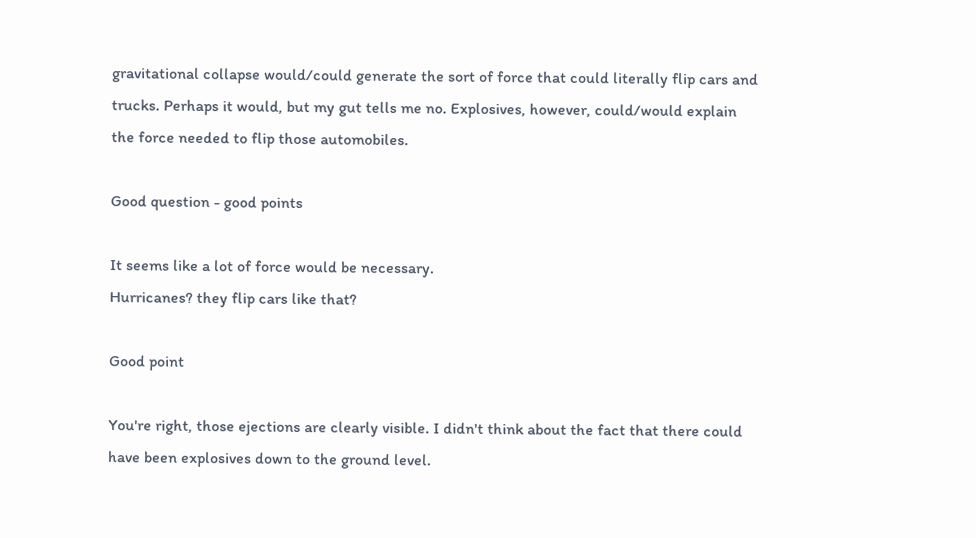gravitational collapse would/could generate the sort of force that could literally flip cars and trucks. Perhaps it would, but my gut tells me no. Explosives, however, could/would explain the force needed to flip those automobiles.

Good question - good points

It seems like a lot of force would be necessary.
Hurricanes? they flip cars like that?

Good point

You're right, those ejections are clearly visible. I didn't think about the fact that there could have been explosives down to the ground level.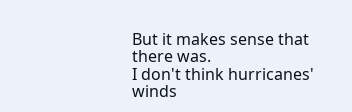But it makes sense that there was.
I don't think hurricanes' winds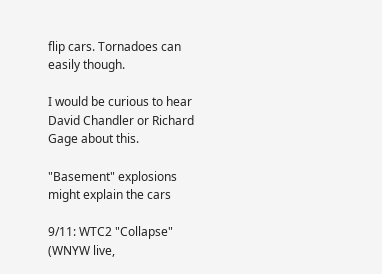flip cars. Tornadoes can easily though.

I would be curious to hear David Chandler or Richard Gage about this.

"Basement" explosions might explain the cars

9/11: WTC2 "Collapse" (WNYW live,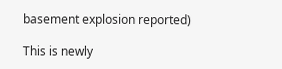basement explosion reported)

This is newly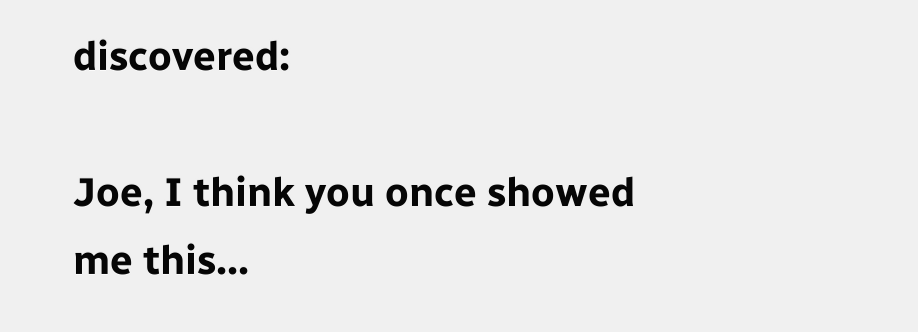discovered:

Joe, I think you once showed me this...